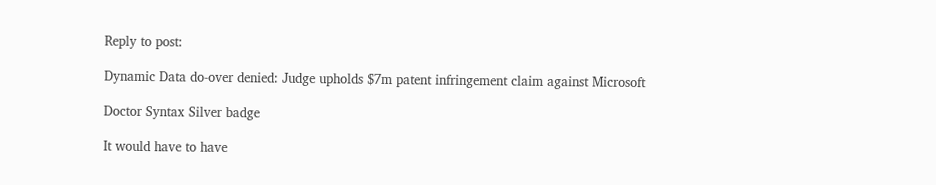Reply to post:

Dynamic Data do-over denied: Judge upholds $7m patent infringement claim against Microsoft

Doctor Syntax Silver badge

It would have to have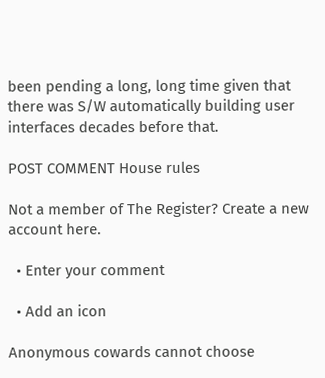been pending a long, long time given that there was S/W automatically building user interfaces decades before that.

POST COMMENT House rules

Not a member of The Register? Create a new account here.

  • Enter your comment

  • Add an icon

Anonymous cowards cannot choose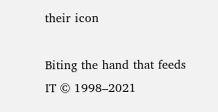their icon

Biting the hand that feeds IT © 1998–2021